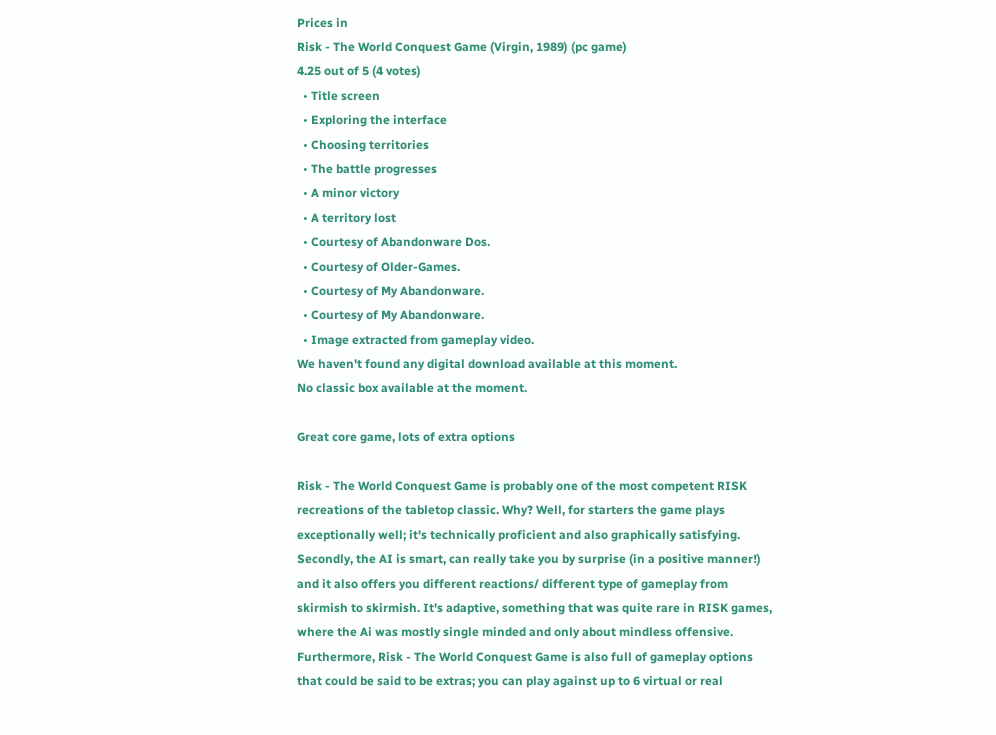Prices in
Risk - The World Conquest Game (Virgin, 1989) (pc game)
4.25 out of 5 (4 votes)
  • Title screen
  • Exploring the interface
  • Choosing territories
  • The battle progresses
  • A minor victory
  • A territory lost
  • Courtesy of Abandonware Dos.
  • Courtesy of Older-Games.
  • Courtesy of My Abandonware.
  • Courtesy of My Abandonware.
  • Image extracted from gameplay video.
We haven't found any digital download available at this moment.
No classic box available at the moment.

Great core game, lots of extra options

Risk - The World Conquest Game is probably one of the most competent RISK recreations of the tabletop classic. Why? Well, for starters the game plays exceptionally well; it's technically proficient and also graphically satisfying. Secondly, the AI is smart, can really take you by surprise (in a positive manner!) and it also offers you different reactions/ different type of gameplay from skirmish to skirmish. It's adaptive, something that was quite rare in RISK games, where the Ai was mostly single minded and only about mindless offensive. Furthermore, Risk - The World Conquest Game is also full of gameplay options that could be said to be extras; you can play against up to 6 virtual or real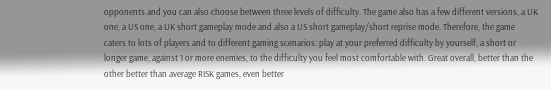opponents and you can also choose between three levels of difficulty. The game also has a few different versions, a UK one, a US one, a UK short gameplay mode and also a US short gameplay/short reprise mode. Therefore, the game caters to lots of players and to different gaming scenarios: play at your preferred difficulty by yourself, a short or longer game, against 1 or more enemies, to the difficulty you feel most comfortable with. Great overall, better than the other better than average RISK games, even better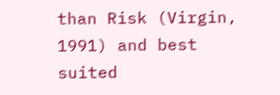than Risk (Virgin, 1991) and best suited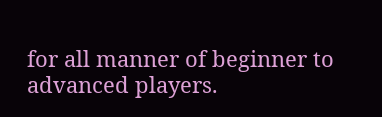for all manner of beginner to advanced players.